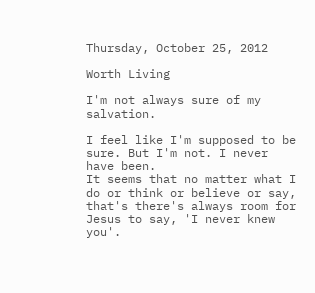Thursday, October 25, 2012

Worth Living

I'm not always sure of my salvation.

I feel like I'm supposed to be sure. But I'm not. I never have been.
It seems that no matter what I do or think or believe or say, that's there's always room for Jesus to say, 'I never knew you'.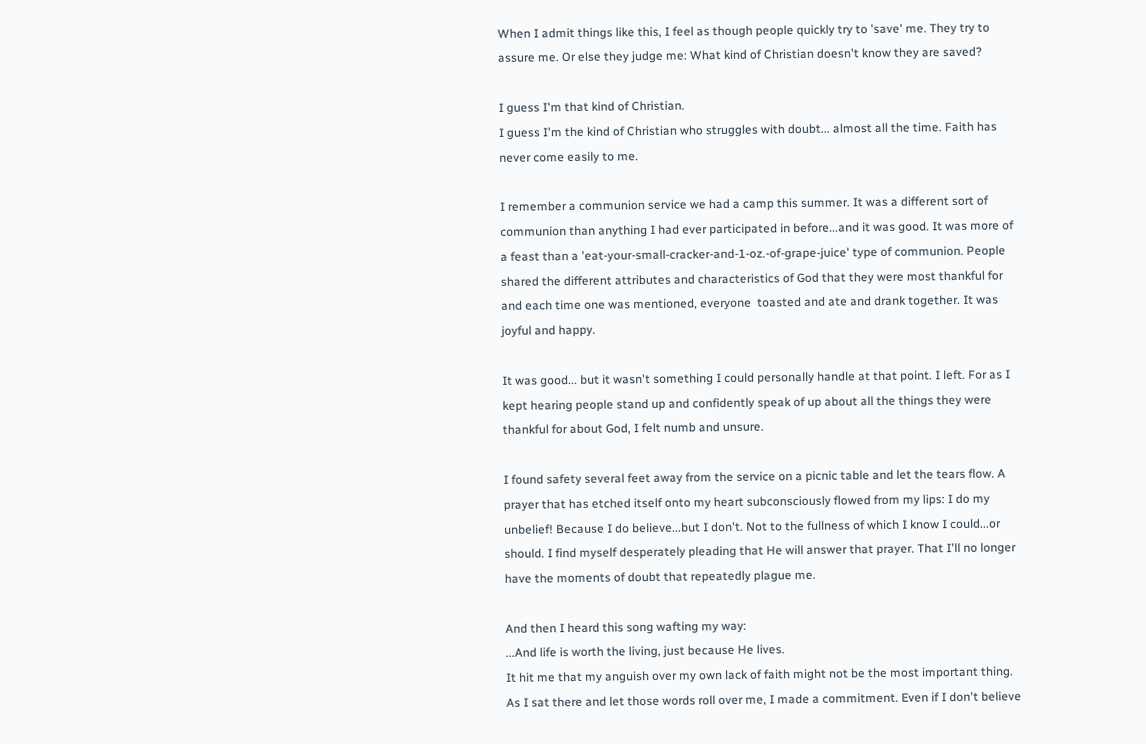When I admit things like this, I feel as though people quickly try to 'save' me. They try to assure me. Or else they judge me: What kind of Christian doesn't know they are saved?

I guess I'm that kind of Christian.
I guess I'm the kind of Christian who struggles with doubt... almost all the time. Faith has never come easily to me.

I remember a communion service we had a camp this summer. It was a different sort of communion than anything I had ever participated in before...and it was good. It was more of a feast than a 'eat-your-small-cracker-and-1-oz.-of-grape-juice' type of communion. People shared the different attributes and characteristics of God that they were most thankful for and each time one was mentioned, everyone  toasted and ate and drank together. It was joyful and happy.

It was good... but it wasn't something I could personally handle at that point. I left. For as I kept hearing people stand up and confidently speak of up about all the things they were thankful for about God, I felt numb and unsure.

I found safety several feet away from the service on a picnic table and let the tears flow. A prayer that has etched itself onto my heart subconsciously flowed from my lips: I do my unbelief! Because I do believe...but I don't. Not to the fullness of which I know I could...or should. I find myself desperately pleading that He will answer that prayer. That I'll no longer have the moments of doubt that repeatedly plague me.

And then I heard this song wafting my way:
...And life is worth the living, just because He lives.
It hit me that my anguish over my own lack of faith might not be the most important thing. As I sat there and let those words roll over me, I made a commitment. Even if I don't believe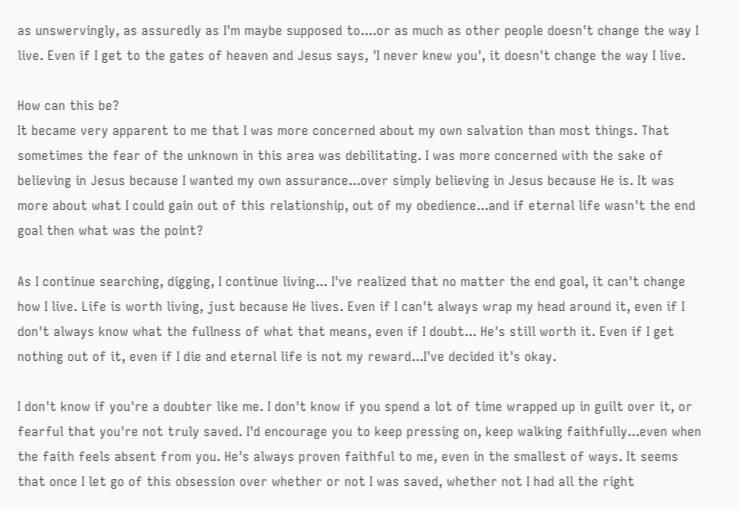as unswervingly, as assuredly as I'm maybe supposed to....or as much as other people doesn't change the way I live. Even if I get to the gates of heaven and Jesus says, 'I never knew you', it doesn't change the way I live.

How can this be?
It became very apparent to me that I was more concerned about my own salvation than most things. That sometimes the fear of the unknown in this area was debilitating. I was more concerned with the sake of believing in Jesus because I wanted my own assurance...over simply believing in Jesus because He is. It was more about what I could gain out of this relationship, out of my obedience...and if eternal life wasn't the end goal then what was the point?

As I continue searching, digging, I continue living... I've realized that no matter the end goal, it can't change how I live. Life is worth living, just because He lives. Even if I can't always wrap my head around it, even if I don't always know what the fullness of what that means, even if I doubt... He's still worth it. Even if I get nothing out of it, even if I die and eternal life is not my reward...I've decided it's okay.

I don't know if you're a doubter like me. I don't know if you spend a lot of time wrapped up in guilt over it, or fearful that you're not truly saved. I'd encourage you to keep pressing on, keep walking faithfully...even when the faith feels absent from you. He's always proven faithful to me, even in the smallest of ways. It seems that once I let go of this obsession over whether or not I was saved, whether not I had all the right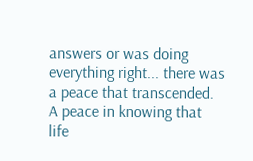answers or was doing everything right... there was a peace that transcended. A peace in knowing that life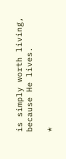is simply worth living, because He lives.

*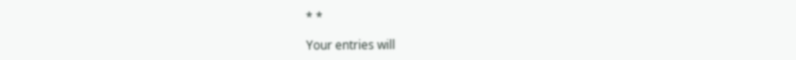* *

Your entries will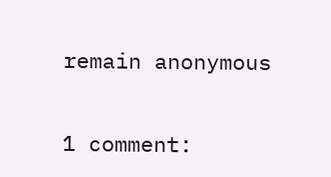remain anonymous

1 comment: